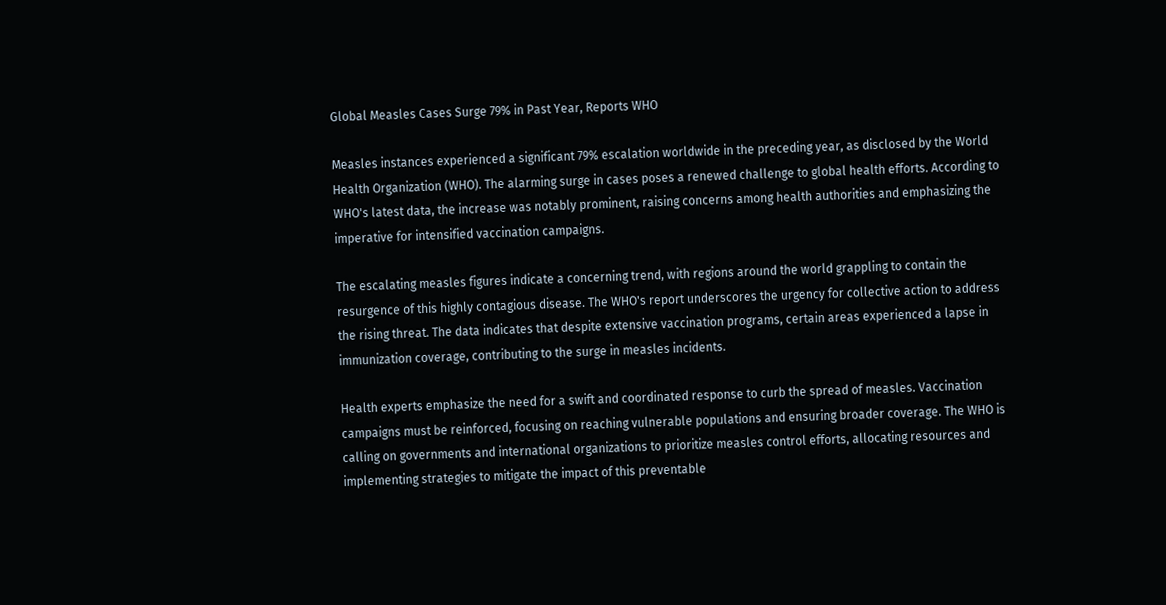Global Measles Cases Surge 79% in Past Year, Reports WHO

Measles instances experienced a significant 79% escalation worldwide in the preceding year, as disclosed by the World Health Organization (WHO). The alarming surge in cases poses a renewed challenge to global health efforts. According to WHO's latest data, the increase was notably prominent, raising concerns among health authorities and emphasizing the imperative for intensified vaccination campaigns.

The escalating measles figures indicate a concerning trend, with regions around the world grappling to contain the resurgence of this highly contagious disease. The WHO's report underscores the urgency for collective action to address the rising threat. The data indicates that despite extensive vaccination programs, certain areas experienced a lapse in immunization coverage, contributing to the surge in measles incidents.

Health experts emphasize the need for a swift and coordinated response to curb the spread of measles. Vaccination campaigns must be reinforced, focusing on reaching vulnerable populations and ensuring broader coverage. The WHO is calling on governments and international organizations to prioritize measles control efforts, allocating resources and implementing strategies to mitigate the impact of this preventable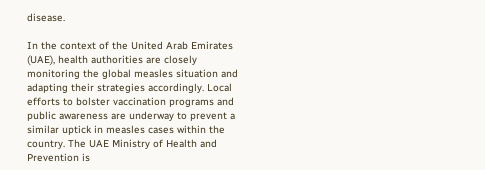disease.

In the context of the United Arab Emirates (UAE), health authorities are closely monitoring the global measles situation and adapting their strategies accordingly. Local efforts to bolster vaccination programs and public awareness are underway to prevent a similar uptick in measles cases within the country. The UAE Ministry of Health and Prevention is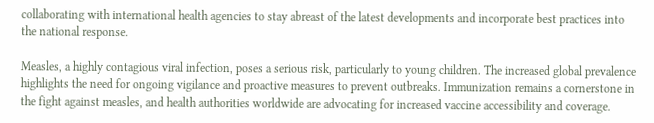collaborating with international health agencies to stay abreast of the latest developments and incorporate best practices into the national response.

Measles, a highly contagious viral infection, poses a serious risk, particularly to young children. The increased global prevalence highlights the need for ongoing vigilance and proactive measures to prevent outbreaks. Immunization remains a cornerstone in the fight against measles, and health authorities worldwide are advocating for increased vaccine accessibility and coverage.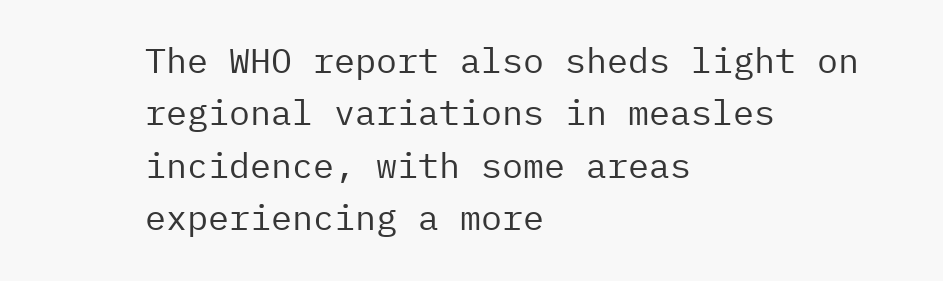The WHO report also sheds light on regional variations in measles incidence, with some areas experiencing a more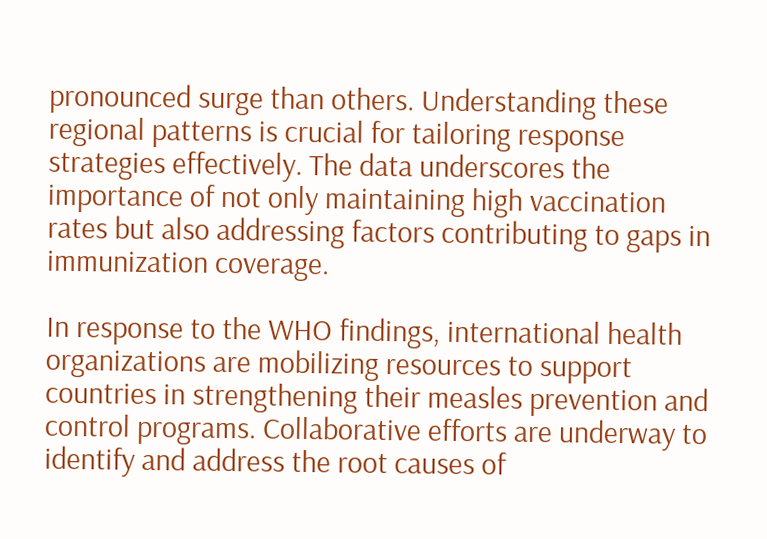pronounced surge than others. Understanding these regional patterns is crucial for tailoring response strategies effectively. The data underscores the importance of not only maintaining high vaccination rates but also addressing factors contributing to gaps in immunization coverage.

In response to the WHO findings, international health organizations are mobilizing resources to support countries in strengthening their measles prevention and control programs. Collaborative efforts are underway to identify and address the root causes of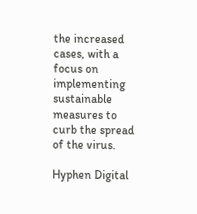the increased cases, with a focus on implementing sustainable measures to curb the spread of the virus.

Hyphen Digital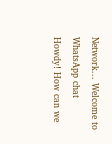Network... Welcome to WhatsApp chat
Howdy! How can we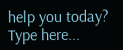help you today?
Type here...